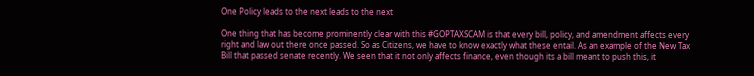One Policy leads to the next leads to the next

One thing that has become prominently clear with this #GOPTAXSCAM is that every bill, policy, and amendment affects every right and law out there once passed. So as Citizens, we have to know exactly what these entail. As an example of the New Tax Bill that passed senate recently. We seen that it not only affects finance, even though its a bill meant to push this, it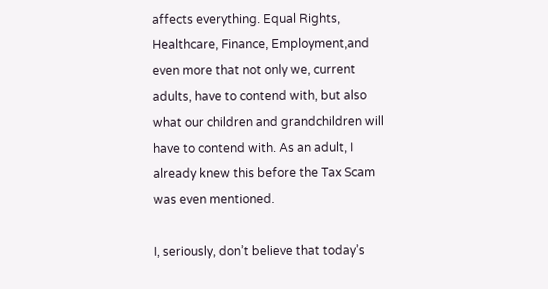affects everything. Equal Rights, Healthcare, Finance, Employment,and even more that not only we, current adults, have to contend with, but also what our children and grandchildren will have to contend with. As an adult, I already knew this before the Tax Scam was even mentioned.

I, seriously, don’t believe that today’s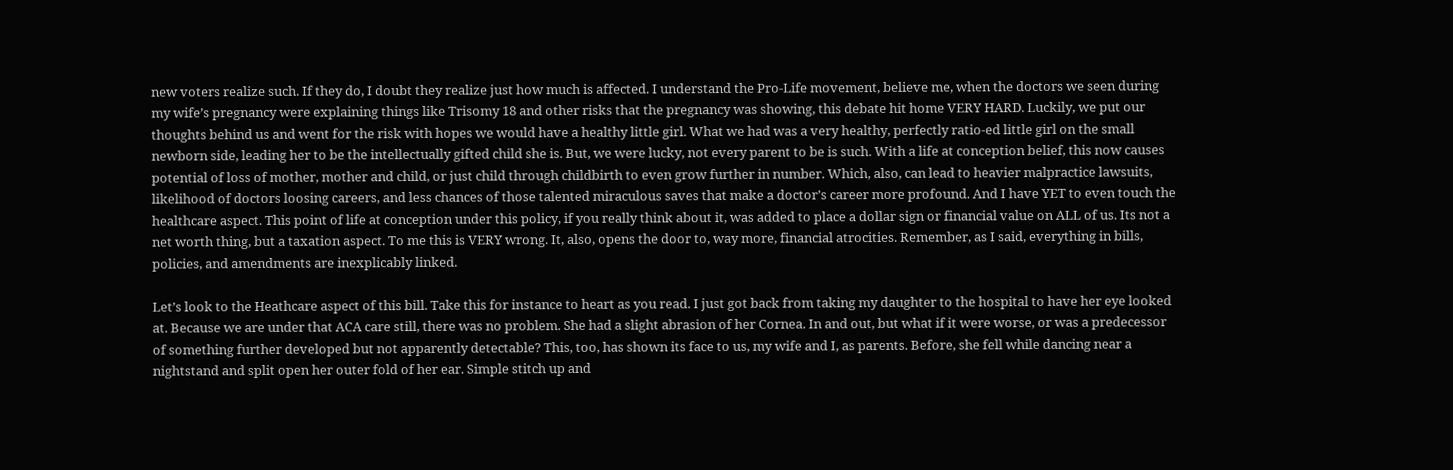new voters realize such. If they do, I doubt they realize just how much is affected. I understand the Pro-Life movement, believe me, when the doctors we seen during my wife’s pregnancy were explaining things like Trisomy 18 and other risks that the pregnancy was showing, this debate hit home VERY HARD. Luckily, we put our thoughts behind us and went for the risk with hopes we would have a healthy little girl. What we had was a very healthy, perfectly ratio-ed little girl on the small newborn side, leading her to be the intellectually gifted child she is. But, we were lucky, not every parent to be is such. With a life at conception belief, this now causes potential of loss of mother, mother and child, or just child through childbirth to even grow further in number. Which, also, can lead to heavier malpractice lawsuits, likelihood of doctors loosing careers, and less chances of those talented miraculous saves that make a doctor’s career more profound. And I have YET to even touch the healthcare aspect. This point of life at conception under this policy, if you really think about it, was added to place a dollar sign or financial value on ALL of us. Its not a net worth thing, but a taxation aspect. To me this is VERY wrong. It, also, opens the door to, way more, financial atrocities. Remember, as I said, everything in bills, policies, and amendments are inexplicably linked.

Let’s look to the Heathcare aspect of this bill. Take this for instance to heart as you read. I just got back from taking my daughter to the hospital to have her eye looked at. Because we are under that ACA care still, there was no problem. She had a slight abrasion of her Cornea. In and out, but what if it were worse, or was a predecessor of something further developed but not apparently detectable? This, too, has shown its face to us, my wife and I, as parents. Before, she fell while dancing near a nightstand and split open her outer fold of her ear. Simple stitch up and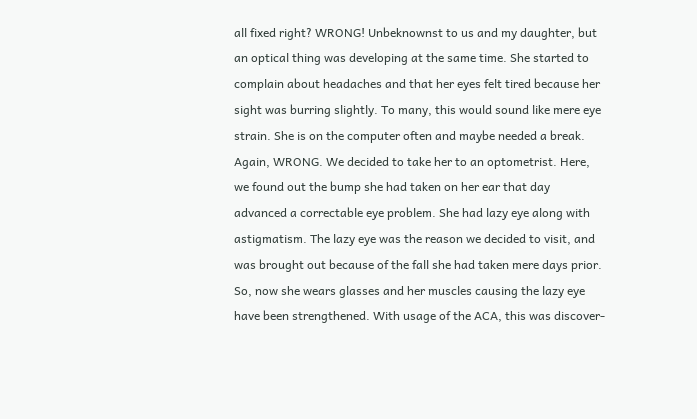all fixed right? WRONG! Unbeknownst to us and my daughter, but an optical thing was developing at the same time. She started to complain about headaches and that her eyes felt tired because her sight was burring slightly. To many, this would sound like mere eye strain. She is on the computer often and maybe needed a break. Again, WRONG. We decided to take her to an optometrist. Here, we found out the bump she had taken on her ear that day advanced a correctable eye problem. She had lazy eye along with astigmatism. The lazy eye was the reason we decided to visit, and was brought out because of the fall she had taken mere days prior. So, now she wears glasses and her muscles causing the lazy eye have been strengthened. With usage of the ACA, this was discover-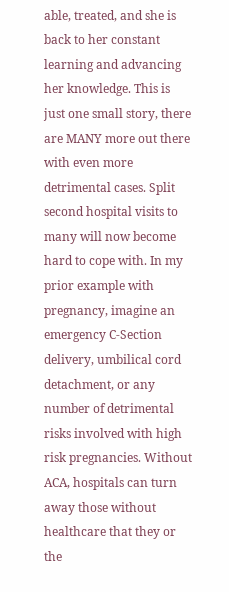able, treated, and she is back to her constant learning and advancing her knowledge. This is just one small story, there are MANY more out there with even more detrimental cases. Split second hospital visits to many will now become hard to cope with. In my prior example with pregnancy, imagine an emergency C-Section delivery, umbilical cord detachment, or any number of detrimental risks involved with high risk pregnancies. Without ACA, hospitals can turn away those without healthcare that they or the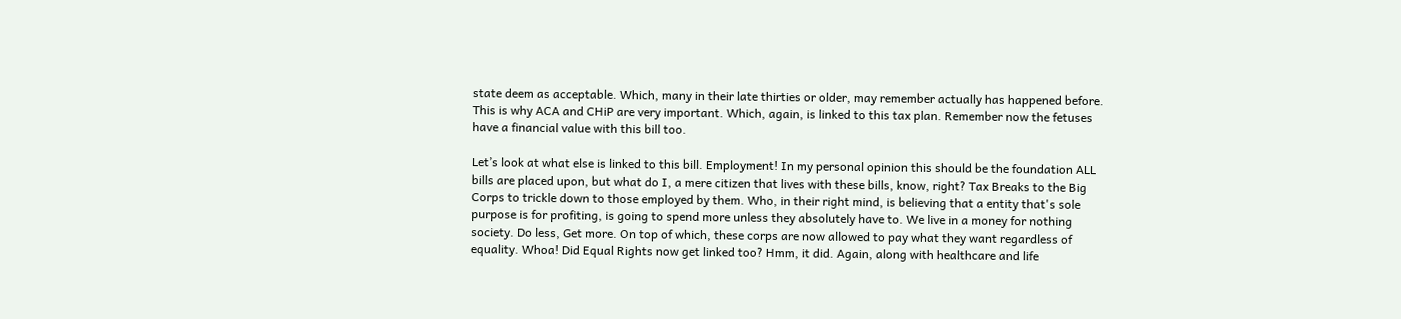state deem as acceptable. Which, many in their late thirties or older, may remember actually has happened before. This is why ACA and CHiP are very important. Which, again, is linked to this tax plan. Remember now the fetuses have a financial value with this bill too.

Let’s look at what else is linked to this bill. Employment! In my personal opinion this should be the foundation ALL bills are placed upon, but what do I, a mere citizen that lives with these bills, know, right? Tax Breaks to the Big Corps to trickle down to those employed by them. Who, in their right mind, is believing that a entity that's sole purpose is for profiting, is going to spend more unless they absolutely have to. We live in a money for nothing society. Do less, Get more. On top of which, these corps are now allowed to pay what they want regardless of equality. Whoa! Did Equal Rights now get linked too? Hmm, it did. Again, along with healthcare and life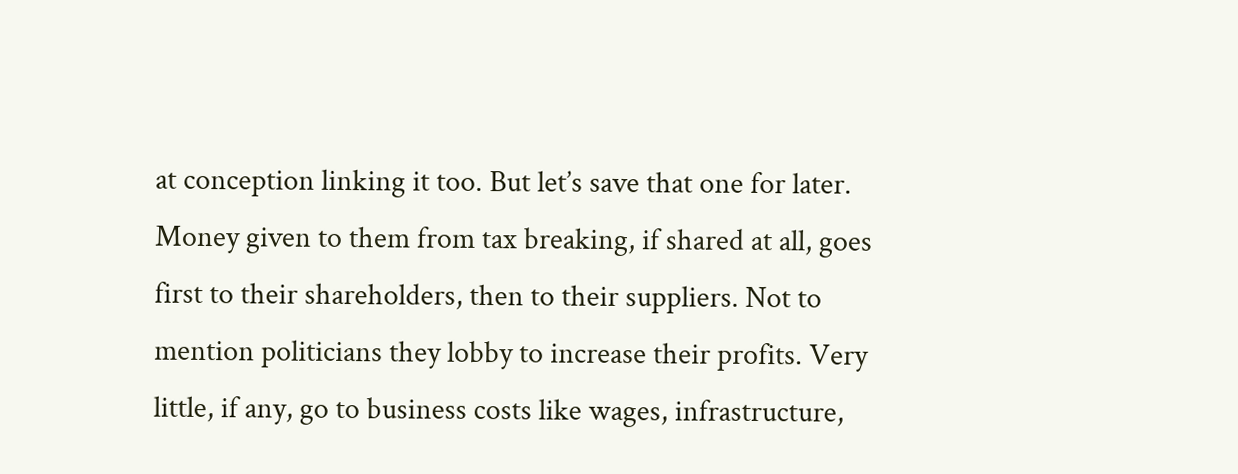at conception linking it too. But let’s save that one for later. Money given to them from tax breaking, if shared at all, goes first to their shareholders, then to their suppliers. Not to mention politicians they lobby to increase their profits. Very little, if any, go to business costs like wages, infrastructure,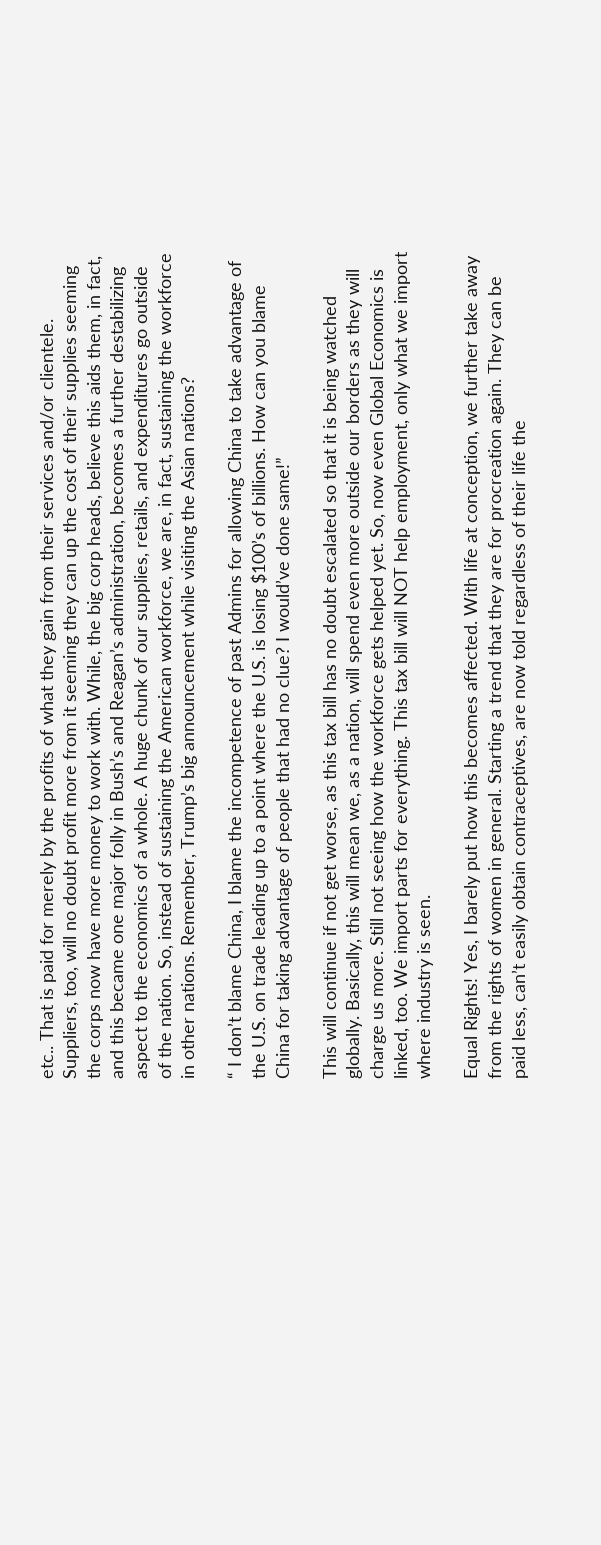etc.. That is paid for merely by the profits of what they gain from their services and/or clientele. Suppliers, too, will no doubt profit more from it seeming they can up the cost of their supplies seeming the corps now have more money to work with. While, the big corp heads, believe this aids them, in fact, and this became one major folly in Bush’s and Reagan’s administration, becomes a further destabilizing aspect to the economics of a whole. A huge chunk of our supplies, retails, and expenditures go outside of the nation. So, instead of sustaining the American workforce, we are, in fact, sustaining the workforce in other nations. Remember, Trump’s big announcement while visiting the Asian nations?

“ I don’t blame China, I blame the incompetence of past Admins for allowing China to take advantage of the U.S. on trade leading up to a point where the U.S. is losing $100’s of billions. How can you blame China for taking advantage of people that had no clue? I would’ve done same!”

This will continue if not get worse, as this tax bill has no doubt escalated so that it is being watched globally. Basically, this will mean we, as a nation, will spend even more outside our borders as they will charge us more. Still not seeing how the workforce gets helped yet. So, now even Global Economics is linked, too. We import parts for everything. This tax bill will NOT help employment, only what we import where industry is seen.

Equal Rights! Yes, I barely put how this becomes affected. With life at conception, we further take away from the rights of women in general. Starting a trend that they are for procreation again. They can be paid less, can’t easily obtain contraceptives, are now told regardless of their life the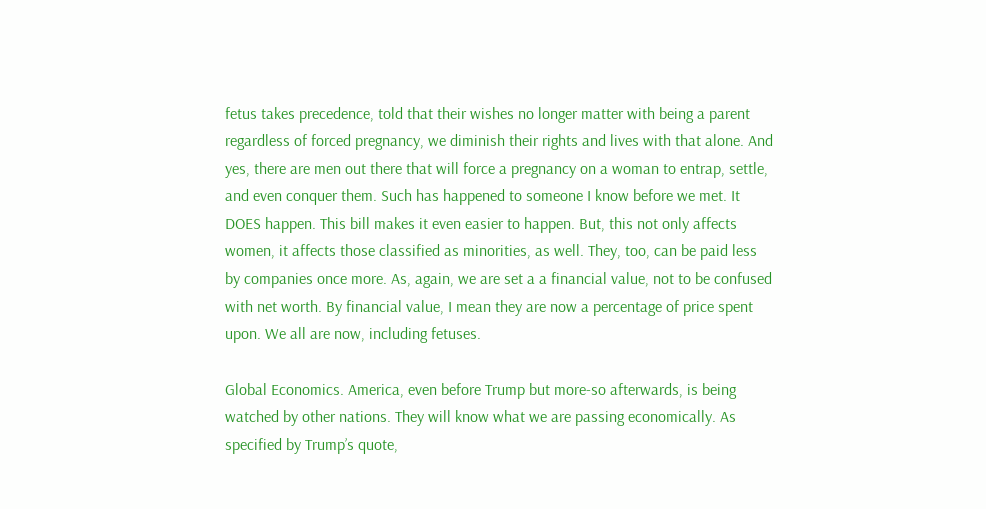fetus takes precedence, told that their wishes no longer matter with being a parent regardless of forced pregnancy, we diminish their rights and lives with that alone. And yes, there are men out there that will force a pregnancy on a woman to entrap, settle, and even conquer them. Such has happened to someone I know before we met. It DOES happen. This bill makes it even easier to happen. But, this not only affects women, it affects those classified as minorities, as well. They, too, can be paid less by companies once more. As, again, we are set a a financial value, not to be confused with net worth. By financial value, I mean they are now a percentage of price spent upon. We all are now, including fetuses.

Global Economics. America, even before Trump but more-so afterwards, is being watched by other nations. They will know what we are passing economically. As specified by Trump’s quote,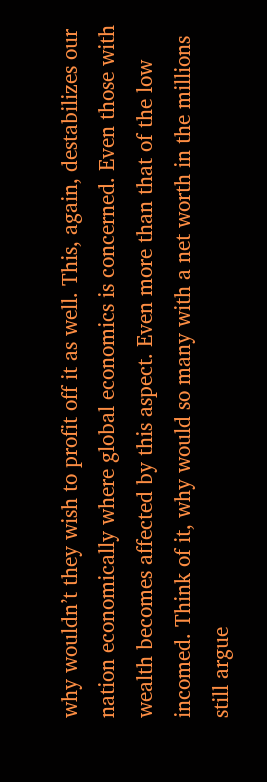why wouldn’t they wish to profit off it as well. This, again, destabilizes our nation economically where global economics is concerned. Even those with wealth becomes affected by this aspect. Even more than that of the low incomed. Think of it, why would so many with a net worth in the millions still argue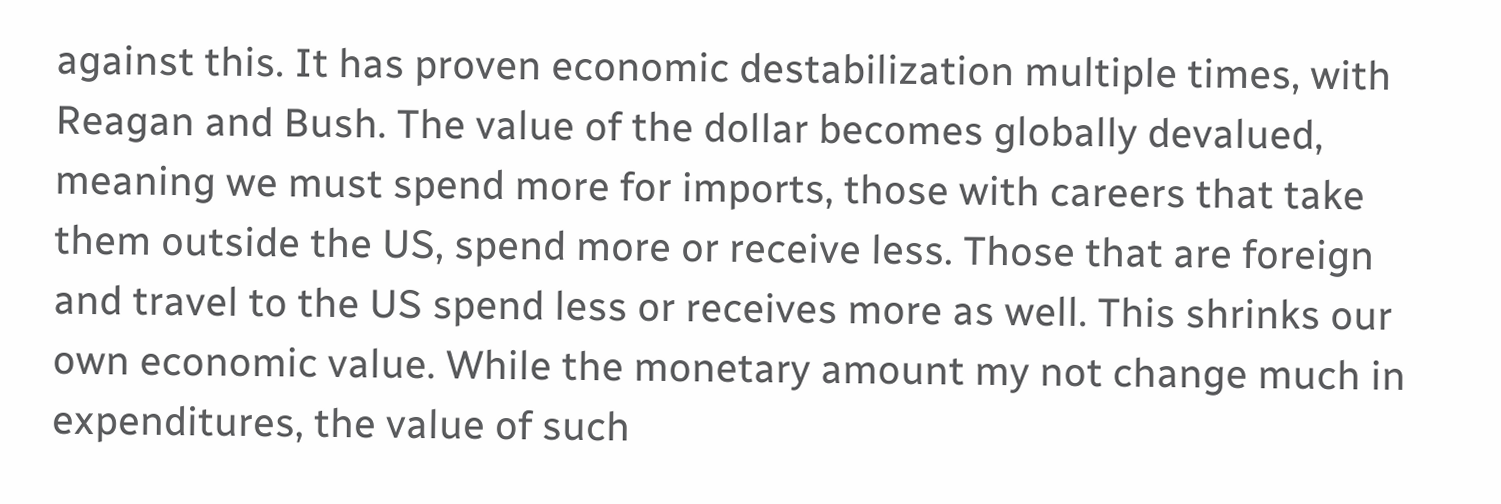against this. It has proven economic destabilization multiple times, with Reagan and Bush. The value of the dollar becomes globally devalued, meaning we must spend more for imports, those with careers that take them outside the US, spend more or receive less. Those that are foreign and travel to the US spend less or receives more as well. This shrinks our own economic value. While the monetary amount my not change much in expenditures, the value of such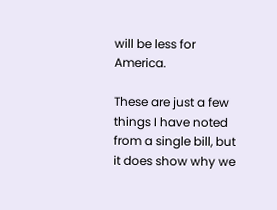will be less for America.

These are just a few things I have noted from a single bill, but it does show why we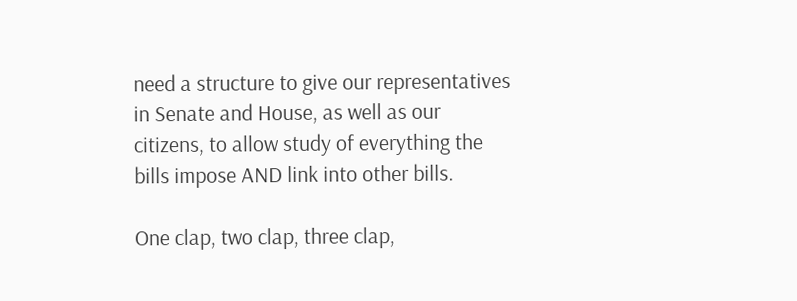need a structure to give our representatives in Senate and House, as well as our citizens, to allow study of everything the bills impose AND link into other bills.

One clap, two clap, three clap,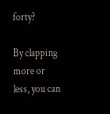forty?

By clapping more or less, you can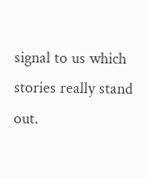signal to us which stories really stand out.